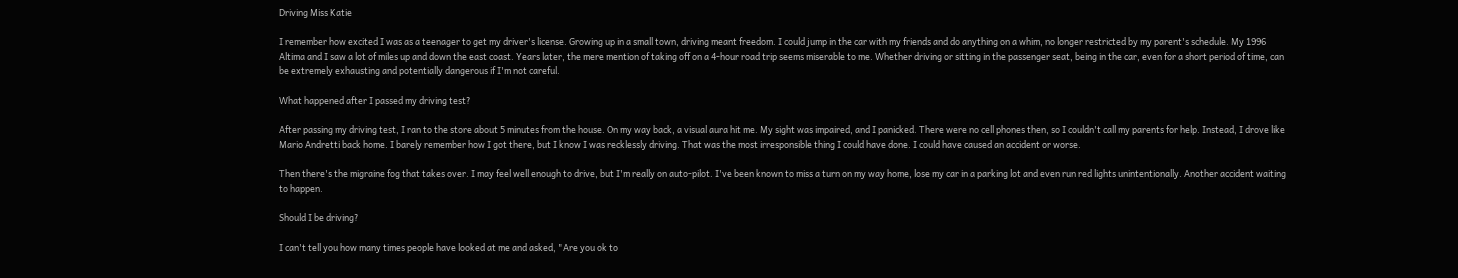Driving Miss Katie

I remember how excited I was as a teenager to get my driver's license. Growing up in a small town, driving meant freedom. I could jump in the car with my friends and do anything on a whim, no longer restricted by my parent's schedule. My 1996 Altima and I saw a lot of miles up and down the east coast. Years later, the mere mention of taking off on a 4-hour road trip seems miserable to me. Whether driving or sitting in the passenger seat, being in the car, even for a short period of time, can be extremely exhausting and potentially dangerous if I'm not careful.

What happened after I passed my driving test?

After passing my driving test, I ran to the store about 5 minutes from the house. On my way back, a visual aura hit me. My sight was impaired, and I panicked. There were no cell phones then, so I couldn't call my parents for help. Instead, I drove like Mario Andretti back home. I barely remember how I got there, but I know I was recklessly driving. That was the most irresponsible thing I could have done. I could have caused an accident or worse.

Then there's the migraine fog that takes over. I may feel well enough to drive, but I'm really on auto-pilot. I've been known to miss a turn on my way home, lose my car in a parking lot and even run red lights unintentionally. Another accident waiting to happen.

Should I be driving?

I can't tell you how many times people have looked at me and asked, "Are you ok to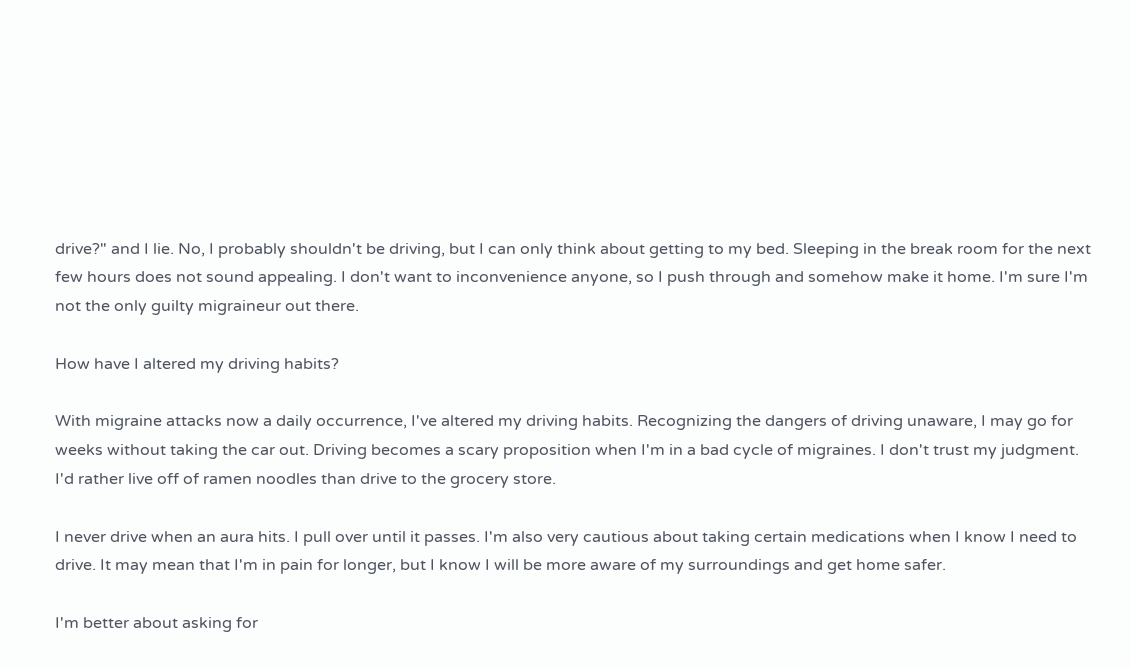drive?" and I lie. No, I probably shouldn't be driving, but I can only think about getting to my bed. Sleeping in the break room for the next few hours does not sound appealing. I don't want to inconvenience anyone, so I push through and somehow make it home. I'm sure I'm not the only guilty migraineur out there.

How have I altered my driving habits?

With migraine attacks now a daily occurrence, I've altered my driving habits. Recognizing the dangers of driving unaware, I may go for weeks without taking the car out. Driving becomes a scary proposition when I'm in a bad cycle of migraines. I don't trust my judgment. I'd rather live off of ramen noodles than drive to the grocery store.

I never drive when an aura hits. I pull over until it passes. I'm also very cautious about taking certain medications when I know I need to drive. It may mean that I'm in pain for longer, but I know I will be more aware of my surroundings and get home safer.

I'm better about asking for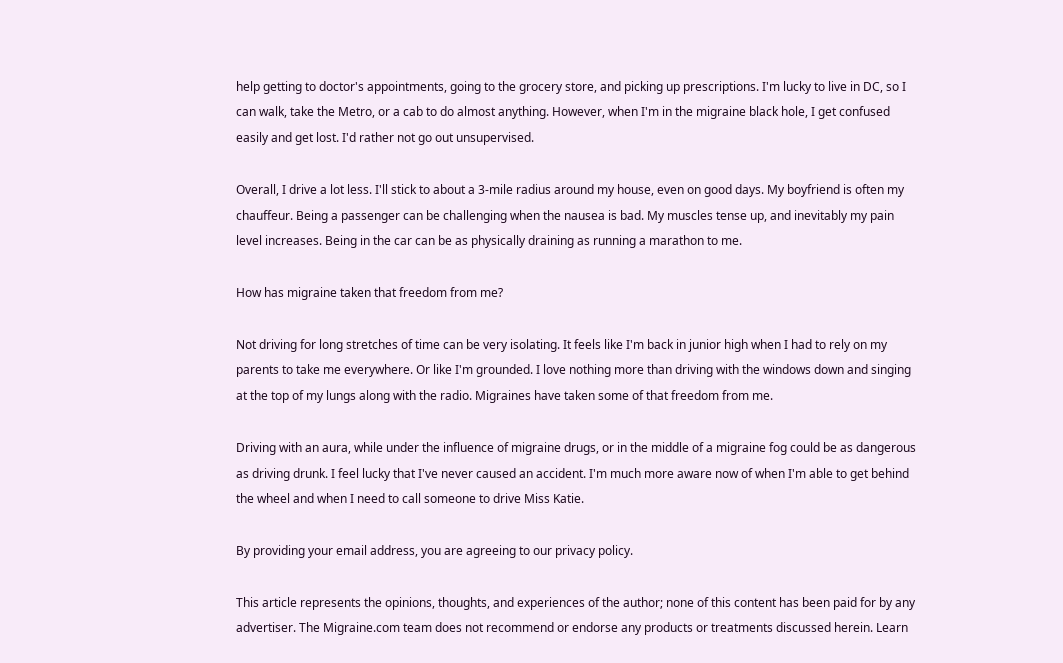help getting to doctor's appointments, going to the grocery store, and picking up prescriptions. I'm lucky to live in DC, so I can walk, take the Metro, or a cab to do almost anything. However, when I'm in the migraine black hole, I get confused easily and get lost. I'd rather not go out unsupervised.

Overall, I drive a lot less. I'll stick to about a 3-mile radius around my house, even on good days. My boyfriend is often my chauffeur. Being a passenger can be challenging when the nausea is bad. My muscles tense up, and inevitably my pain level increases. Being in the car can be as physically draining as running a marathon to me.

How has migraine taken that freedom from me?

Not driving for long stretches of time can be very isolating. It feels like I'm back in junior high when I had to rely on my parents to take me everywhere. Or like I'm grounded. I love nothing more than driving with the windows down and singing at the top of my lungs along with the radio. Migraines have taken some of that freedom from me.

Driving with an aura, while under the influence of migraine drugs, or in the middle of a migraine fog could be as dangerous as driving drunk. I feel lucky that I've never caused an accident. I'm much more aware now of when I'm able to get behind the wheel and when I need to call someone to drive Miss Katie.

By providing your email address, you are agreeing to our privacy policy.

This article represents the opinions, thoughts, and experiences of the author; none of this content has been paid for by any advertiser. The Migraine.com team does not recommend or endorse any products or treatments discussed herein. Learn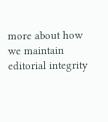more about how we maintain editorial integrity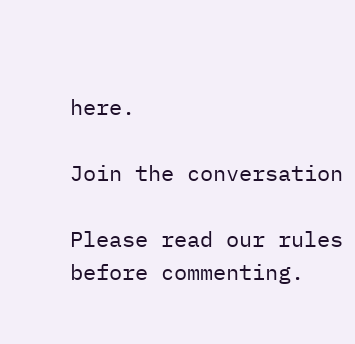here.

Join the conversation

Please read our rules before commenting.